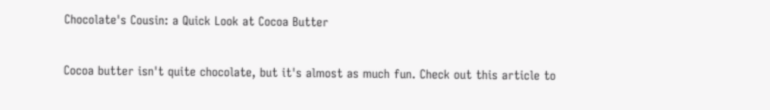Chocolate's Cousin: a Quick Look at Cocoa Butter

Cocoa butter isn't quite chocolate, but it's almost as much fun. Check out this article to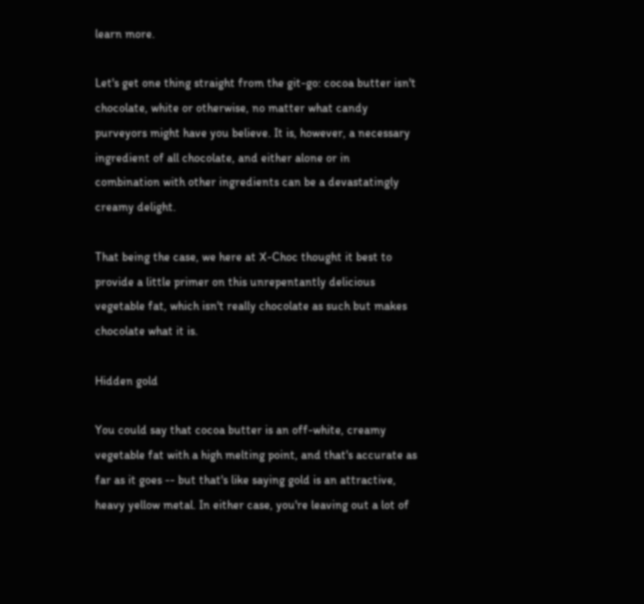learn more.

Let's get one thing straight from the git-go: cocoa butter isn't chocolate, white or otherwise, no matter what candy purveyors might have you believe. It is, however, a necessary ingredient of all chocolate, and either alone or in combination with other ingredients can be a devastatingly creamy delight.

That being the case, we here at X-Choc thought it best to provide a little primer on this unrepentantly delicious vegetable fat, which isn't really chocolate as such but makes chocolate what it is.

Hidden gold

You could say that cocoa butter is an off-white, creamy vegetable fat with a high melting point, and that's accurate as far as it goes -- but that's like saying gold is an attractive, heavy yellow metal. In either case, you're leaving out a lot of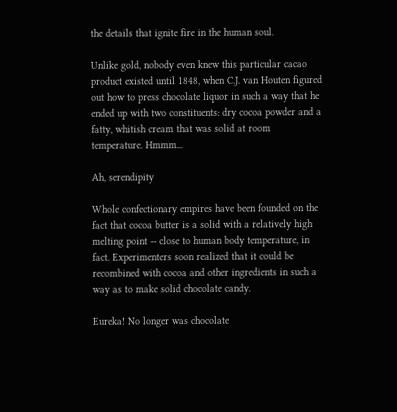the details that ignite fire in the human soul.

Unlike gold, nobody even knew this particular cacao product existed until 1848, when C.J. van Houten figured out how to press chocolate liquor in such a way that he ended up with two constituents: dry cocoa powder and a fatty, whitish cream that was solid at room temperature. Hmmm...

Ah, serendipity

Whole confectionary empires have been founded on the fact that cocoa butter is a solid with a relatively high melting point -- close to human body temperature, in fact. Experimenters soon realized that it could be recombined with cocoa and other ingredients in such a way as to make solid chocolate candy.

Eureka! No longer was chocolate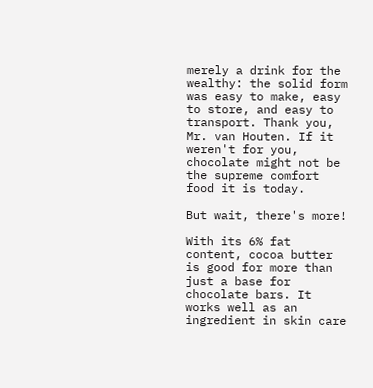merely a drink for the wealthy: the solid form was easy to make, easy to store, and easy to transport. Thank you, Mr. van Houten. If it weren't for you, chocolate might not be the supreme comfort food it is today.

But wait, there's more!

With its 6% fat content, cocoa butter is good for more than just a base for chocolate bars. It works well as an ingredient in skin care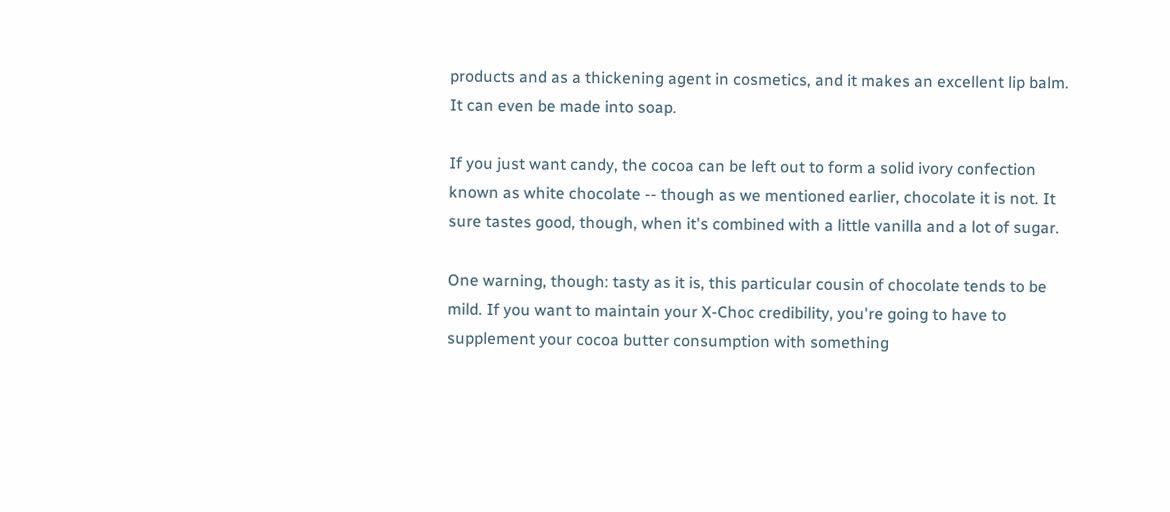products and as a thickening agent in cosmetics, and it makes an excellent lip balm. It can even be made into soap.

If you just want candy, the cocoa can be left out to form a solid ivory confection known as white chocolate -- though as we mentioned earlier, chocolate it is not. It sure tastes good, though, when it's combined with a little vanilla and a lot of sugar.

One warning, though: tasty as it is, this particular cousin of chocolate tends to be mild. If you want to maintain your X-Choc credibility, you're going to have to supplement your cocoa butter consumption with something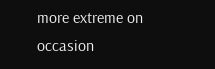more extreme on occasion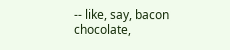-- like, say, bacon chocolate,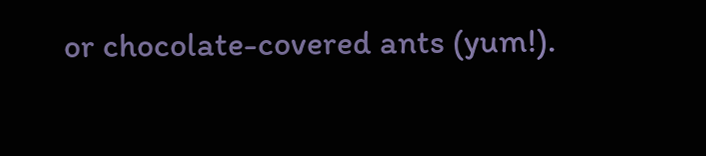or chocolate-covered ants (yum!).